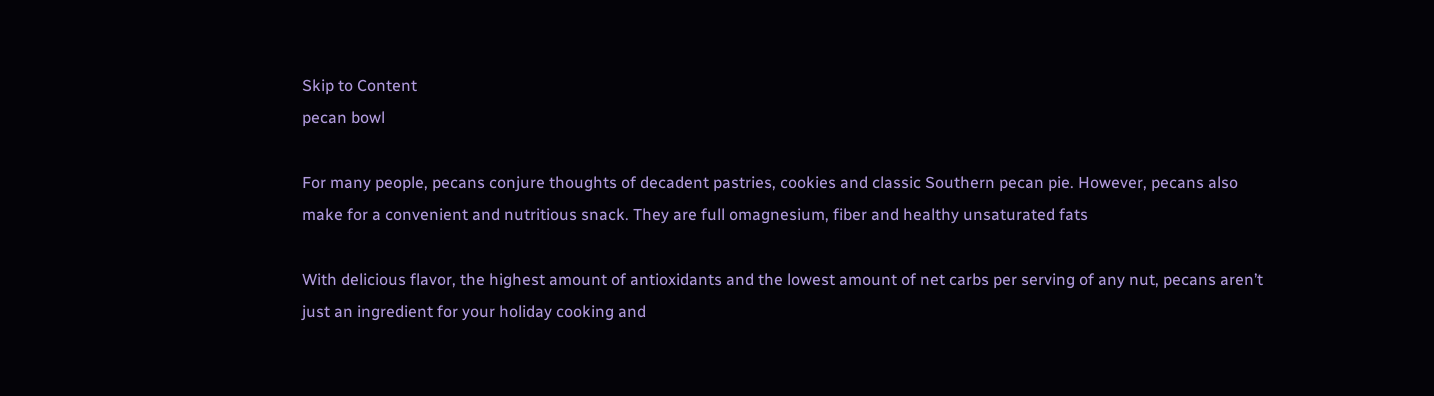Skip to Content
pecan bowl

For many people, pecans conjure thoughts of decadent pastries, cookies and classic Southern pecan pie. However, pecans also make for a convenient and nutritious snack. They are full omagnesium, fiber and healthy unsaturated fats

With delicious flavor, the highest amount of antioxidants and the lowest amount of net carbs per serving of any nut, pecans aren’t just an ingredient for your holiday cooking and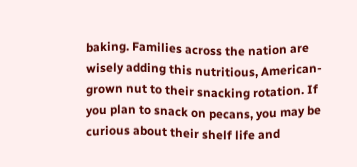baking. Families across the nation are wisely adding this nutritious, American-grown nut to their snacking rotation. If you plan to snack on pecans, you may be curious about their shelf life and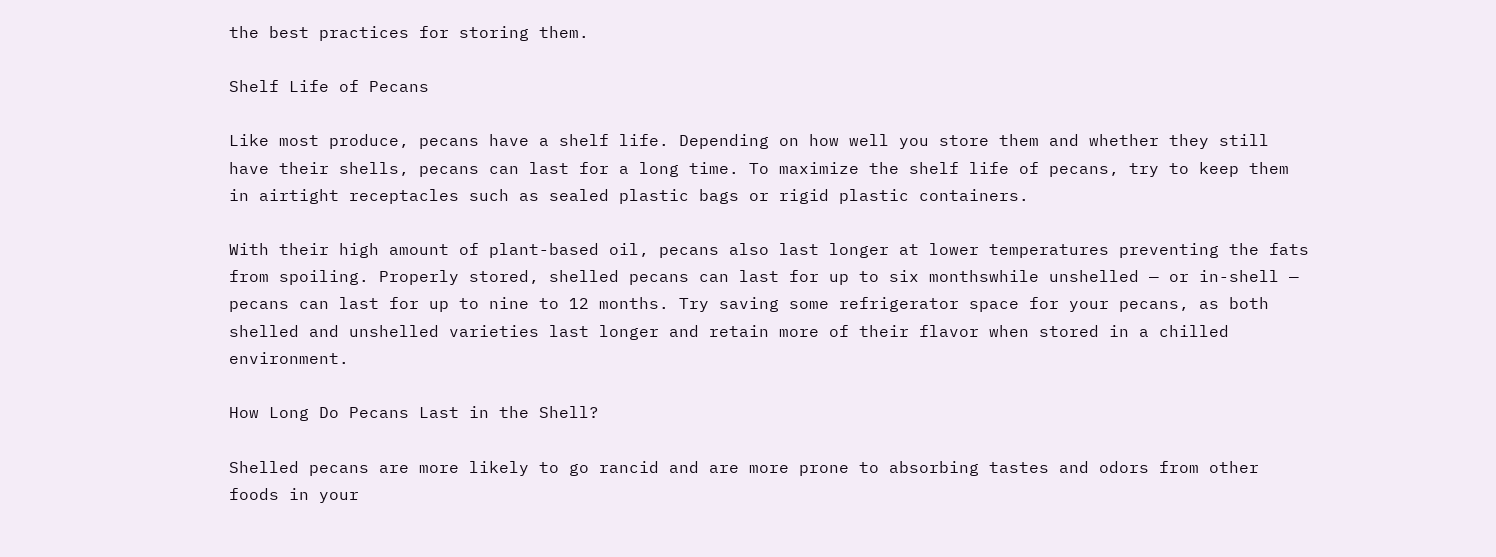the best practices for storing them.

Shelf Life of Pecans

Like most produce, pecans have a shelf life. Depending on how well you store them and whether they still have their shells, pecans can last for a long time. To maximize the shelf life of pecans, try to keep them in airtight receptacles such as sealed plastic bags or rigid plastic containers.

With their high amount of plant-based oil, pecans also last longer at lower temperatures preventing the fats from spoiling. Properly stored, shelled pecans can last for up to six monthswhile unshelled — or in-shell — pecans can last for up to nine to 12 months. Try saving some refrigerator space for your pecans, as both shelled and unshelled varieties last longer and retain more of their flavor when stored in a chilled environment.

How Long Do Pecans Last in the Shell?

Shelled pecans are more likely to go rancid and are more prone to absorbing tastes and odors from other foods in your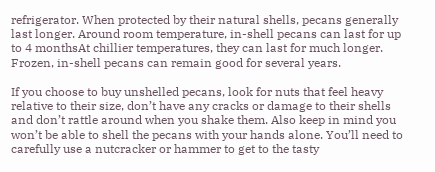refrigerator. When protected by their natural shells, pecans generally last longer. Around room temperature, in-shell pecans can last for up to 4 monthsAt chillier temperatures, they can last for much longer. Frozen, in-shell pecans can remain good for several years.

If you choose to buy unshelled pecans, look for nuts that feel heavy relative to their size, don’t have any cracks or damage to their shells and don’t rattle around when you shake them. Also keep in mind you won’t be able to shell the pecans with your hands alone. You’ll need to carefully use a nutcracker or hammer to get to the tasty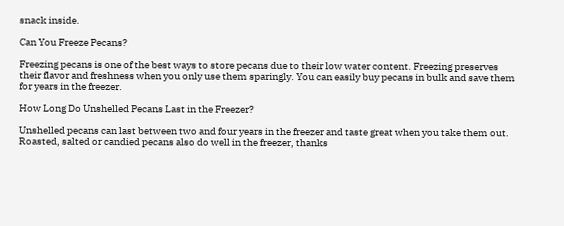snack inside.

Can You Freeze Pecans?

Freezing pecans is one of the best ways to store pecans due to their low water content. Freezing preserves their flavor and freshness when you only use them sparingly. You can easily buy pecans in bulk and save them for years in the freezer.

How Long Do Unshelled Pecans Last in the Freezer?

Unshelled pecans can last between two and four years in the freezer and taste great when you take them out. Roasted, salted or candied pecans also do well in the freezer, thanks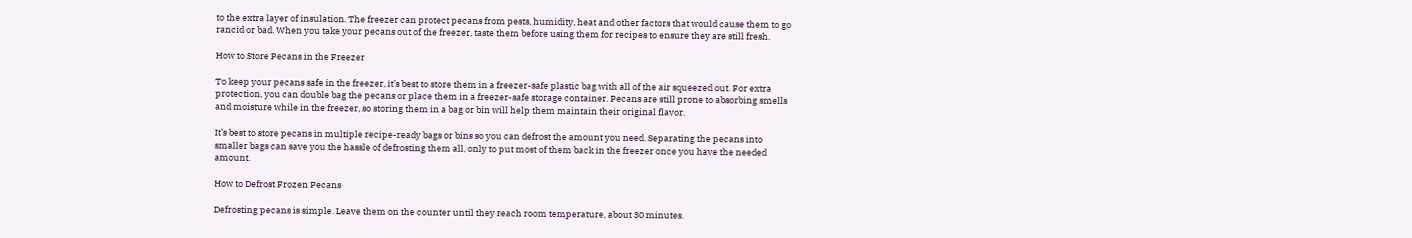to the extra layer of insulation. The freezer can protect pecans from pests, humidity, heat and other factors that would cause them to go rancid or bad. When you take your pecans out of the freezer, taste them before using them for recipes to ensure they are still fresh.

How to Store Pecans in the Freezer

To keep your pecans safe in the freezer, it’s best to store them in a freezer-safe plastic bag with all of the air squeezed out. For extra protection, you can double bag the pecans or place them in a freezer-safe storage container. Pecans are still prone to absorbing smells and moisture while in the freezer, so storing them in a bag or bin will help them maintain their original flavor.

It’s best to store pecans in multiple recipe-ready bags or bins so you can defrost the amount you need. Separating the pecans into smaller bags can save you the hassle of defrosting them all, only to put most of them back in the freezer once you have the needed amount.

How to Defrost Frozen Pecans

Defrosting pecans is simple. Leave them on the counter until they reach room temperature, about 30 minutes.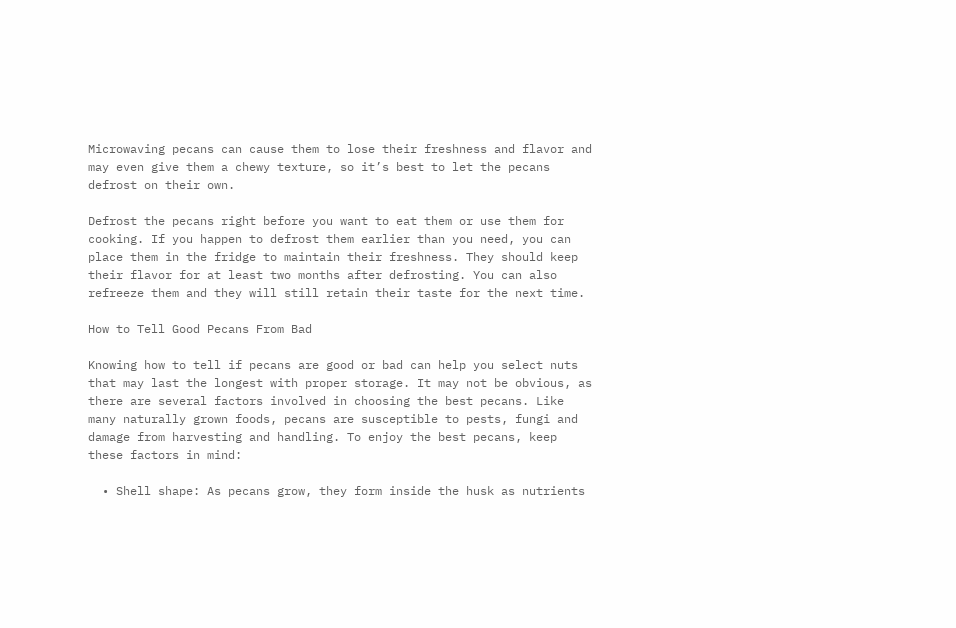Microwaving pecans can cause them to lose their freshness and flavor and may even give them a chewy texture, so it’s best to let the pecans defrost on their own.

Defrost the pecans right before you want to eat them or use them for cooking. If you happen to defrost them earlier than you need, you can place them in the fridge to maintain their freshness. They should keep their flavor for at least two months after defrosting. You can also refreeze them and they will still retain their taste for the next time.

How to Tell Good Pecans From Bad

Knowing how to tell if pecans are good or bad can help you select nuts that may last the longest with proper storage. It may not be obvious, as there are several factors involved in choosing the best pecans. Like many naturally grown foods, pecans are susceptible to pests, fungi and damage from harvesting and handling. To enjoy the best pecans, keep these factors in mind:

  • Shell shape: As pecans grow, they form inside the husk as nutrients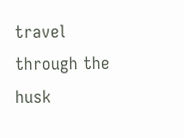travel through the husk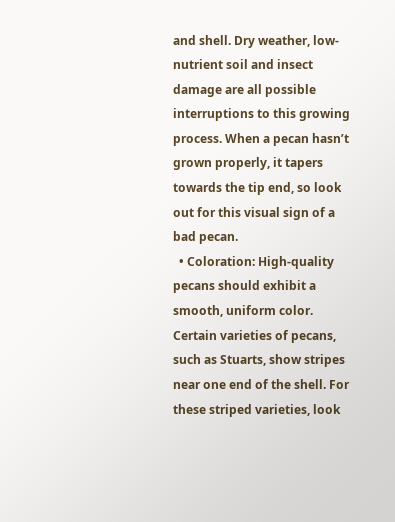and shell. Dry weather, low-nutrient soil and insect damage are all possible interruptions to this growing process. When a pecan hasn’t grown properly, it tapers towards the tip end, so look out for this visual sign of a bad pecan.
  • Coloration: High-quality pecans should exhibit a smooth, uniform color. Certain varieties of pecans, such as Stuarts, show stripes near one end of the shell. For these striped varieties, look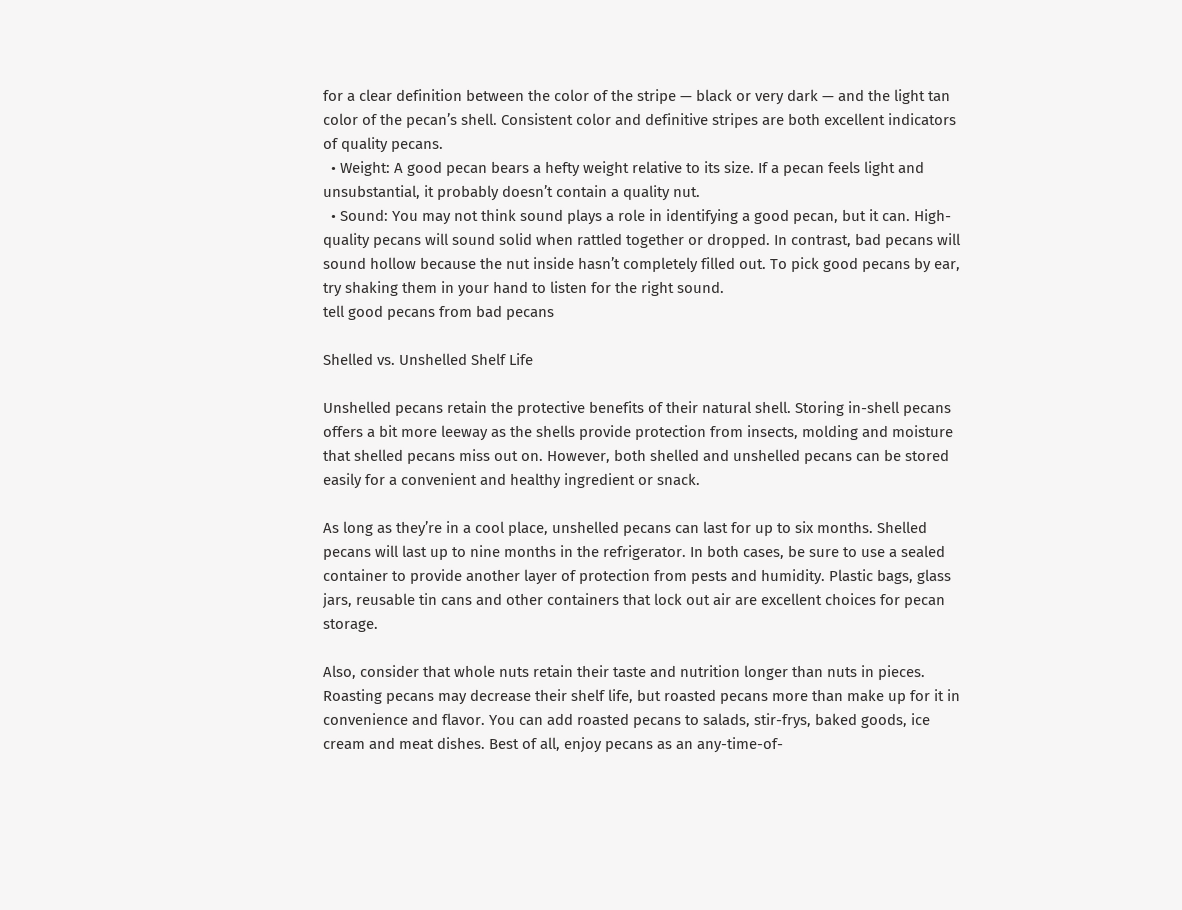for a clear definition between the color of the stripe — black or very dark — and the light tan color of the pecan’s shell. Consistent color and definitive stripes are both excellent indicators of quality pecans.
  • Weight: A good pecan bears a hefty weight relative to its size. If a pecan feels light and unsubstantial, it probably doesn’t contain a quality nut.
  • Sound: You may not think sound plays a role in identifying a good pecan, but it can. High-quality pecans will sound solid when rattled together or dropped. In contrast, bad pecans will sound hollow because the nut inside hasn’t completely filled out. To pick good pecans by ear, try shaking them in your hand to listen for the right sound.
tell good pecans from bad pecans

Shelled vs. Unshelled Shelf Life

Unshelled pecans retain the protective benefits of their natural shell. Storing in-shell pecans offers a bit more leeway as the shells provide protection from insects, molding and moisture that shelled pecans miss out on. However, both shelled and unshelled pecans can be stored easily for a convenient and healthy ingredient or snack.

As long as they’re in a cool place, unshelled pecans can last for up to six months. Shelled pecans will last up to nine months in the refrigerator. In both cases, be sure to use a sealed container to provide another layer of protection from pests and humidity. Plastic bags, glass jars, reusable tin cans and other containers that lock out air are excellent choices for pecan storage.

Also, consider that whole nuts retain their taste and nutrition longer than nuts in pieces. Roasting pecans may decrease their shelf life, but roasted pecans more than make up for it in convenience and flavor. You can add roasted pecans to salads, stir-frys, baked goods, ice cream and meat dishes. Best of all, enjoy pecans as an any-time-of-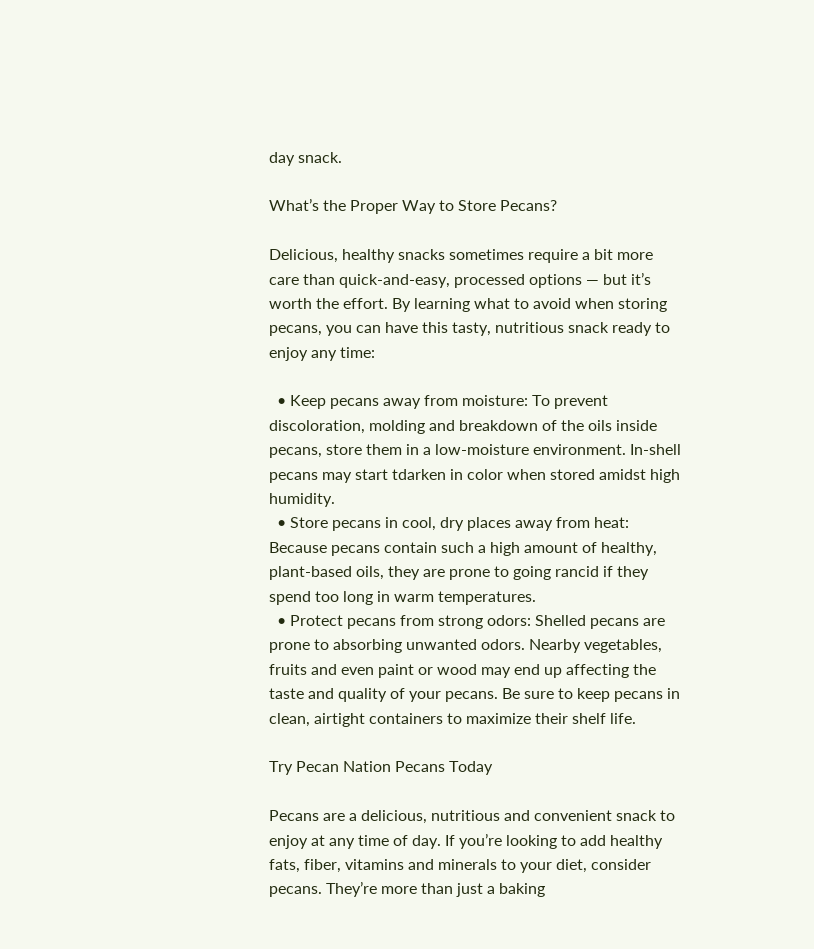day snack.

What’s the Proper Way to Store Pecans?

Delicious, healthy snacks sometimes require a bit more care than quick-and-easy, processed options — but it’s worth the effort. By learning what to avoid when storing pecans, you can have this tasty, nutritious snack ready to enjoy any time:

  • Keep pecans away from moisture: To prevent discoloration, molding and breakdown of the oils inside pecans, store them in a low-moisture environment. In-shell pecans may start tdarken in color when stored amidst high humidity.
  • Store pecans in cool, dry places away from heat: Because pecans contain such a high amount of healthy, plant-based oils, they are prone to going rancid if they spend too long in warm temperatures.
  • Protect pecans from strong odors: Shelled pecans are prone to absorbing unwanted odors. Nearby vegetables, fruits and even paint or wood may end up affecting the taste and quality of your pecans. Be sure to keep pecans in clean, airtight containers to maximize their shelf life.

Try Pecan Nation Pecans Today

Pecans are a delicious, nutritious and convenient snack to enjoy at any time of day. If you’re looking to add healthy fats, fiber, vitamins and minerals to your diet, consider pecans. They’re more than just a baking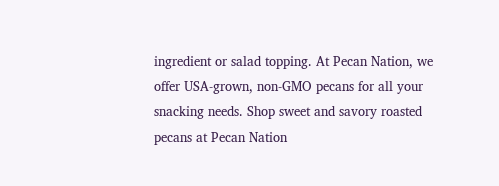ingredient or salad topping. At Pecan Nation, we offer USA-grown, non-GMO pecans for all your snacking needs. Shop sweet and savory roasted pecans at Pecan Nation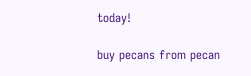today!

buy pecans from pecan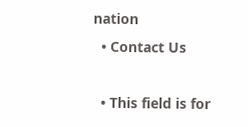nation
  • Contact Us

  • This field is for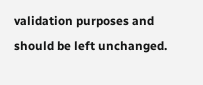validation purposes and should be left unchanged.